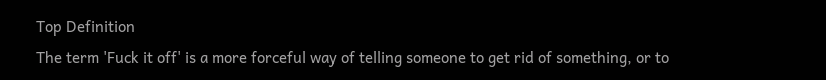Top Definition
The term 'Fuck it off' is a more forceful way of telling someone to get rid of something, or to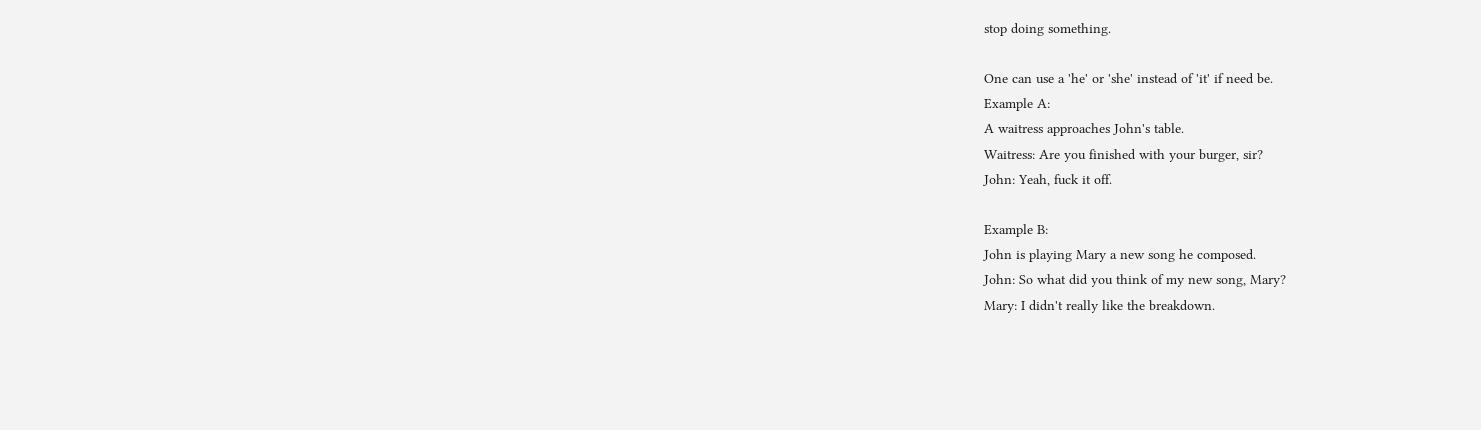stop doing something.

One can use a 'he' or 'she' instead of 'it' if need be.
Example A:
A waitress approaches John's table.
Waitress: Are you finished with your burger, sir?
John: Yeah, fuck it off.

Example B:
John is playing Mary a new song he composed.
John: So what did you think of my new song, Mary?
Mary: I didn't really like the breakdown.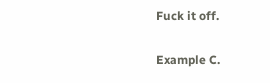Fuck it off.

Example C.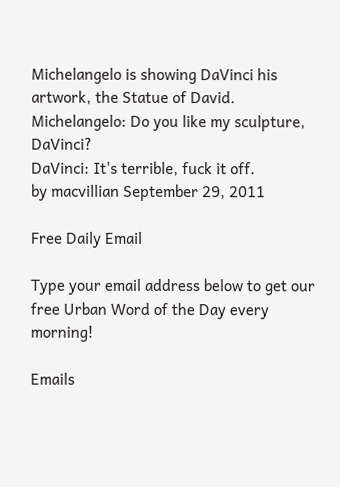Michelangelo is showing DaVinci his artwork, the Statue of David.
Michelangelo: Do you like my sculpture, DaVinci?
DaVinci: It's terrible, fuck it off.
by macvillian September 29, 2011

Free Daily Email

Type your email address below to get our free Urban Word of the Day every morning!

Emails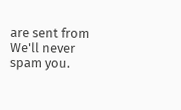are sent from We'll never spam you.